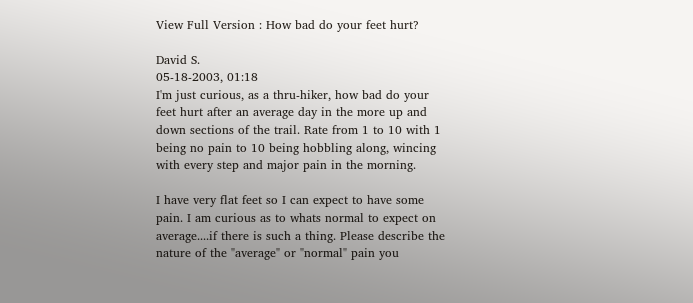View Full Version : How bad do your feet hurt?

David S.
05-18-2003, 01:18
I'm just curious, as a thru-hiker, how bad do your feet hurt after an average day in the more up and down sections of the trail. Rate from 1 to 10 with 1 being no pain to 10 being hobbling along, wincing with every step and major pain in the morning.

I have very flat feet so I can expect to have some pain. I am curious as to whats normal to expect on average....if there is such a thing. Please describe the nature of the "average" or "normal" pain you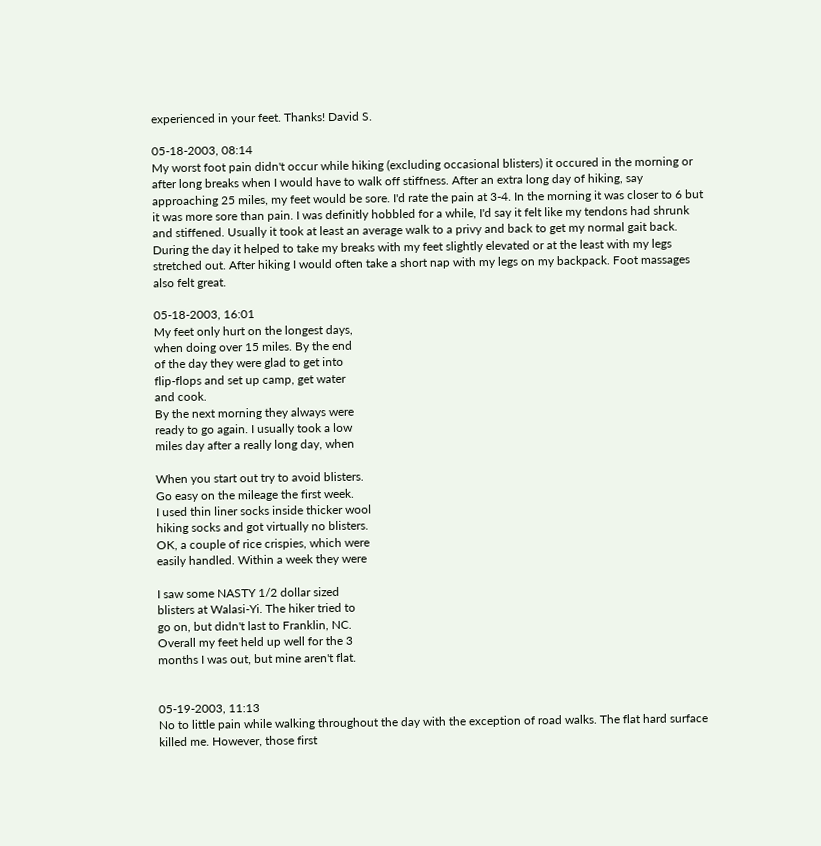experienced in your feet. Thanks! David S.

05-18-2003, 08:14
My worst foot pain didn't occur while hiking (excluding occasional blisters) it occured in the morning or after long breaks when I would have to walk off stiffness. After an extra long day of hiking, say approaching 25 miles, my feet would be sore. I'd rate the pain at 3-4. In the morning it was closer to 6 but it was more sore than pain. I was definitly hobbled for a while, I'd say it felt like my tendons had shrunk and stiffened. Usually it took at least an average walk to a privy and back to get my normal gait back. During the day it helped to take my breaks with my feet slightly elevated or at the least with my legs stretched out. After hiking I would often take a short nap with my legs on my backpack. Foot massages also felt great.

05-18-2003, 16:01
My feet only hurt on the longest days,
when doing over 15 miles. By the end
of the day they were glad to get into
flip-flops and set up camp, get water
and cook.
By the next morning they always were
ready to go again. I usually took a low
miles day after a really long day, when

When you start out try to avoid blisters.
Go easy on the mileage the first week.
I used thin liner socks inside thicker wool
hiking socks and got virtually no blisters.
OK, a couple of rice crispies, which were
easily handled. Within a week they were

I saw some NASTY 1/2 dollar sized
blisters at Walasi-Yi. The hiker tried to
go on, but didn't last to Franklin, NC.
Overall my feet held up well for the 3
months I was out, but mine aren't flat.


05-19-2003, 11:13
No to little pain while walking throughout the day with the exception of road walks. The flat hard surface killed me. However, those first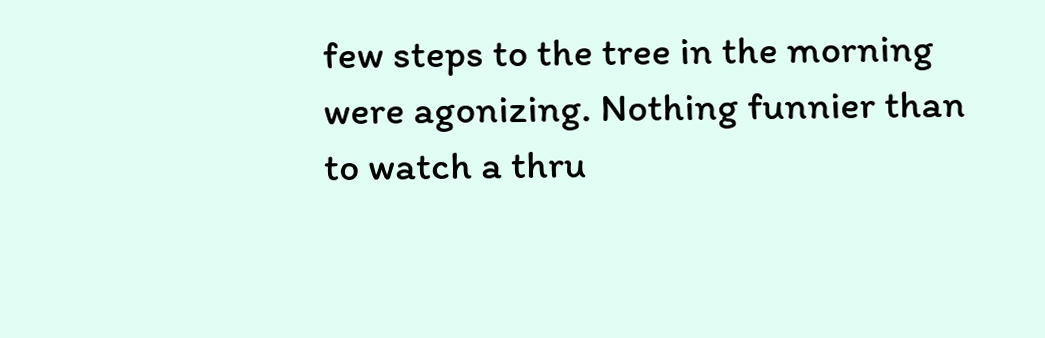few steps to the tree in the morning were agonizing. Nothing funnier than to watch a thru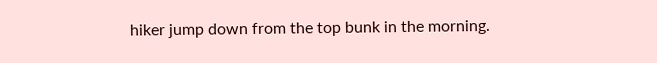hiker jump down from the top bunk in the morning.